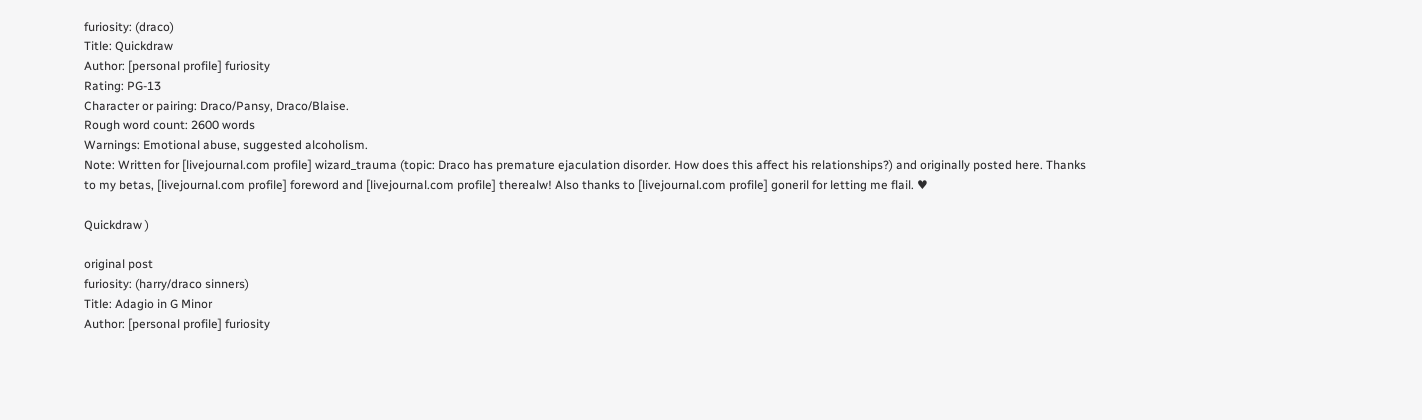furiosity: (draco)
Title: Quickdraw
Author: [personal profile] furiosity
Rating: PG-13
Character or pairing: Draco/Pansy, Draco/Blaise.
Rough word count: 2600 words
Warnings: Emotional abuse, suggested alcoholism.
Note: Written for [livejournal.com profile] wizard_trauma (topic: Draco has premature ejaculation disorder. How does this affect his relationships?) and originally posted here. Thanks to my betas, [livejournal.com profile] foreword and [livejournal.com profile] therealw! Also thanks to [livejournal.com profile] goneril for letting me flail. ♥

Quickdraw )

original post
furiosity: (harry/draco sinners)
Title: Adagio in G Minor
Author: [personal profile] furiosity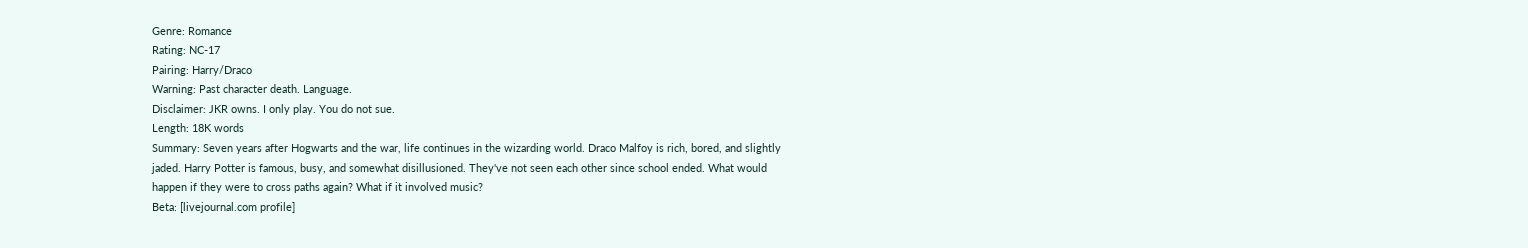Genre: Romance
Rating: NC-17
Pairing: Harry/Draco
Warning: Past character death. Language.
Disclaimer: JKR owns. I only play. You do not sue.
Length: 18K words
Summary: Seven years after Hogwarts and the war, life continues in the wizarding world. Draco Malfoy is rich, bored, and slightly jaded. Harry Potter is famous, busy, and somewhat disillusioned. They've not seen each other since school ended. What would happen if they were to cross paths again? What if it involved music?
Beta: [livejournal.com profile]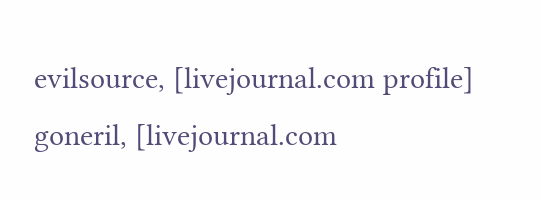evilsource, [livejournal.com profile] goneril, [livejournal.com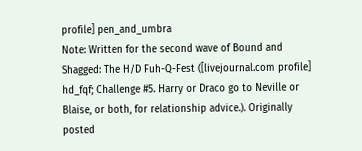profile] pen_and_umbra
Note: Written for the second wave of Bound and Shagged: The H/D Fuh-Q-Fest ([livejournal.com profile] hd_fqf; Challenge #5. Harry or Draco go to Neville or Blaise, or both, for relationship advice.). Originally posted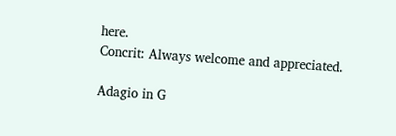here.
Concrit: Always welcome and appreciated.

Adagio in G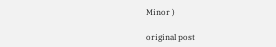Minor )

original post